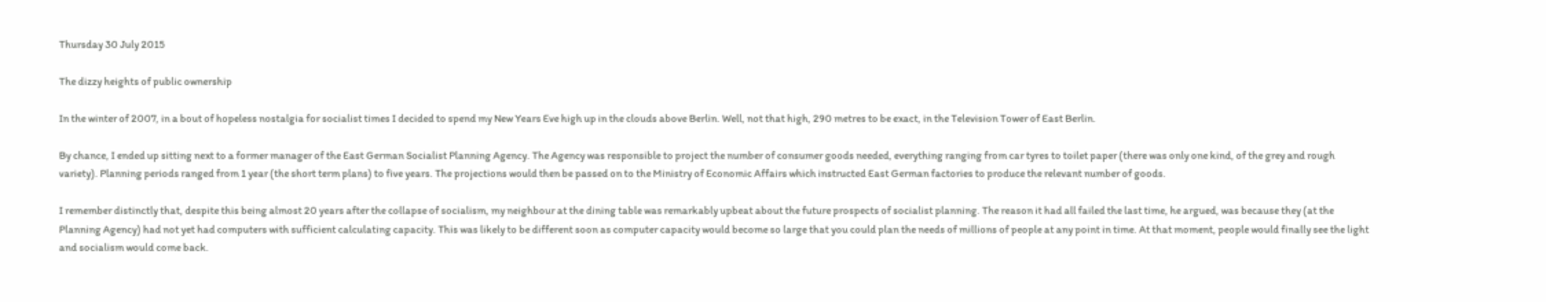Thursday 30 July 2015

The dizzy heights of public ownership

In the winter of 2007, in a bout of hopeless nostalgia for socialist times I decided to spend my New Years Eve high up in the clouds above Berlin. Well, not that high, 290 metres to be exact, in the Television Tower of East Berlin.

By chance, I ended up sitting next to a former manager of the East German Socialist Planning Agency. The Agency was responsible to project the number of consumer goods needed, everything ranging from car tyres to toilet paper (there was only one kind, of the grey and rough variety). Planning periods ranged from 1 year (the short term plans) to five years. The projections would then be passed on to the Ministry of Economic Affairs which instructed East German factories to produce the relevant number of goods.

I remember distinctly that, despite this being almost 20 years after the collapse of socialism, my neighbour at the dining table was remarkably upbeat about the future prospects of socialist planning. The reason it had all failed the last time, he argued, was because they (at the Planning Agency) had not yet had computers with sufficient calculating capacity. This was likely to be different soon as computer capacity would become so large that you could plan the needs of millions of people at any point in time. At that moment, people would finally see the light and socialism would come back.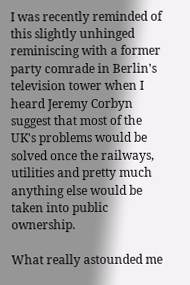I was recently reminded of this slightly unhinged reminiscing with a former party comrade in Berlin's television tower when I heard Jeremy Corbyn suggest that most of the UK's problems would be solved once the railways, utilities and pretty much anything else would be taken into public ownership.

What really astounded me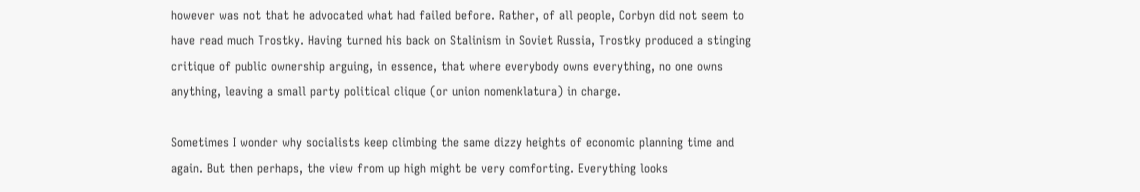however was not that he advocated what had failed before. Rather, of all people, Corbyn did not seem to have read much Trostky. Having turned his back on Stalinism in Soviet Russia, Trostky produced a stinging critique of public ownership arguing, in essence, that where everybody owns everything, no one owns anything, leaving a small party political clique (or union nomenklatura) in charge.

Sometimes I wonder why socialists keep climbing the same dizzy heights of economic planning time and again. But then perhaps, the view from up high might be very comforting. Everything looks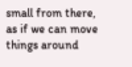small from there, as if we can move things around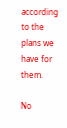according to the plans we have for them.

No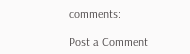comments:

Post a Comment